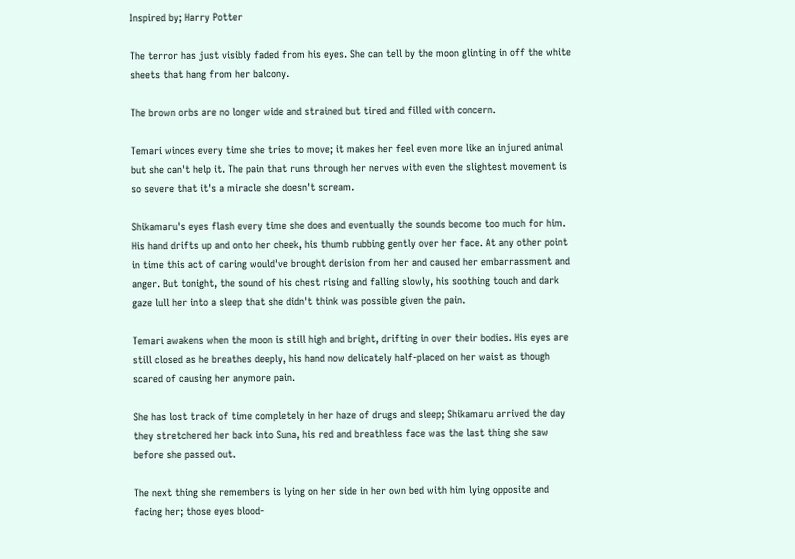Inspired by; Harry Potter

The terror has just visibly faded from his eyes. She can tell by the moon glinting in off the white sheets that hang from her balcony.

The brown orbs are no longer wide and strained but tired and filled with concern.

Temari winces every time she tries to move; it makes her feel even more like an injured animal but she can't help it. The pain that runs through her nerves with even the slightest movement is so severe that it's a miracle she doesn't scream.

Shikamaru's eyes flash every time she does and eventually the sounds become too much for him. His hand drifts up and onto her cheek, his thumb rubbing gently over her face. At any other point in time this act of caring would've brought derision from her and caused her embarrassment and anger. But tonight, the sound of his chest rising and falling slowly, his soothing touch and dark gaze lull her into a sleep that she didn't think was possible given the pain.

Temari awakens when the moon is still high and bright, drifting in over their bodies. His eyes are still closed as he breathes deeply, his hand now delicately half-placed on her waist as though scared of causing her anymore pain.

She has lost track of time completely in her haze of drugs and sleep; Shikamaru arrived the day they stretchered her back into Suna, his red and breathless face was the last thing she saw before she passed out.

The next thing she remembers is lying on her side in her own bed with him lying opposite and facing her; those eyes blood-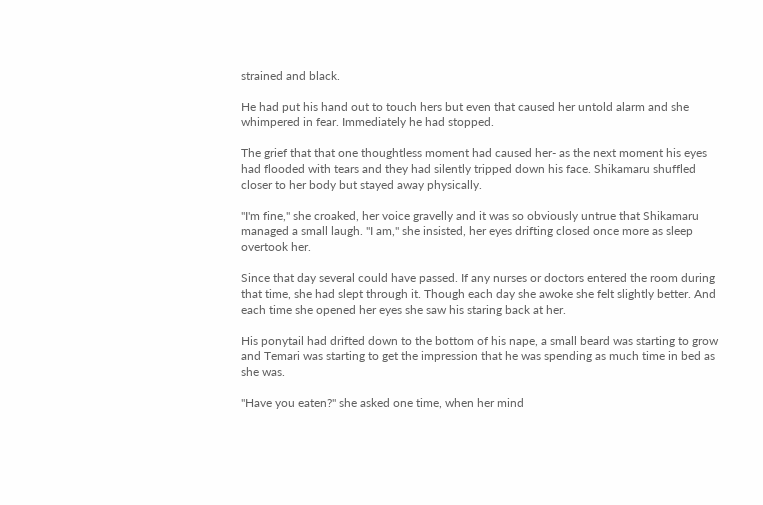strained and black.

He had put his hand out to touch hers but even that caused her untold alarm and she whimpered in fear. Immediately he had stopped.

The grief that that one thoughtless moment had caused her- as the next moment his eyes had flooded with tears and they had silently tripped down his face. Shikamaru shuffled closer to her body but stayed away physically.

"I'm fine," she croaked, her voice gravelly and it was so obviously untrue that Shikamaru managed a small laugh. "I am," she insisted, her eyes drifting closed once more as sleep overtook her.

Since that day several could have passed. If any nurses or doctors entered the room during that time, she had slept through it. Though each day she awoke she felt slightly better. And each time she opened her eyes she saw his staring back at her.

His ponytail had drifted down to the bottom of his nape, a small beard was starting to grow and Temari was starting to get the impression that he was spending as much time in bed as she was.

"Have you eaten?" she asked one time, when her mind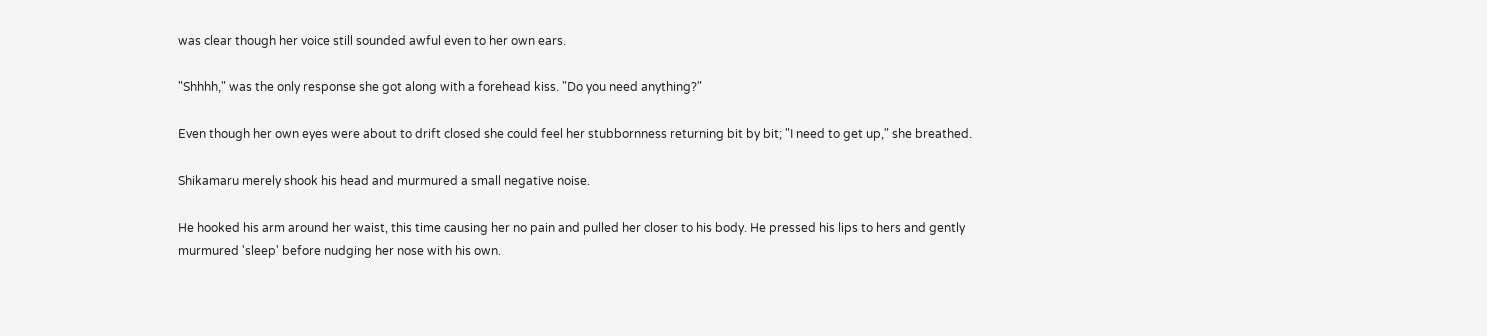was clear though her voice still sounded awful even to her own ears.

"Shhhh," was the only response she got along with a forehead kiss. "Do you need anything?"

Even though her own eyes were about to drift closed she could feel her stubbornness returning bit by bit; "I need to get up," she breathed.

Shikamaru merely shook his head and murmured a small negative noise.

He hooked his arm around her waist, this time causing her no pain and pulled her closer to his body. He pressed his lips to hers and gently murmured 'sleep' before nudging her nose with his own.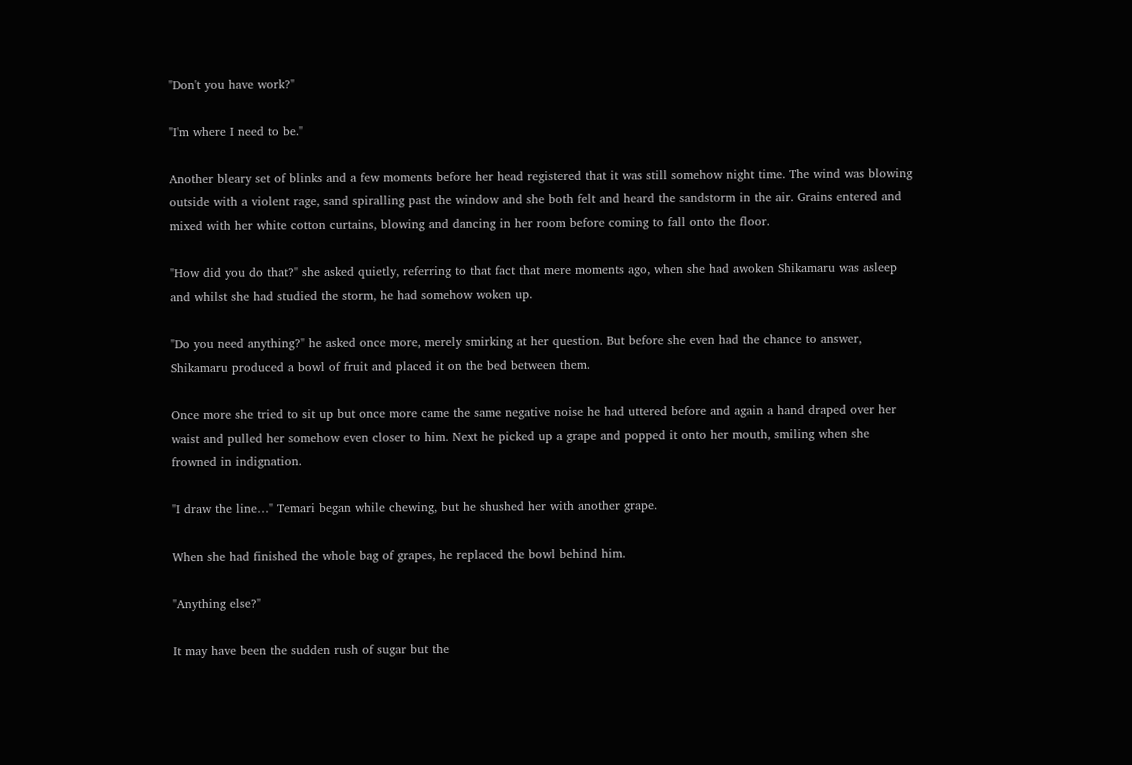"Don't you have work?"

"I'm where I need to be."

Another bleary set of blinks and a few moments before her head registered that it was still somehow night time. The wind was blowing outside with a violent rage, sand spiralling past the window and she both felt and heard the sandstorm in the air. Grains entered and mixed with her white cotton curtains, blowing and dancing in her room before coming to fall onto the floor.

"How did you do that?" she asked quietly, referring to that fact that mere moments ago, when she had awoken Shikamaru was asleep and whilst she had studied the storm, he had somehow woken up.

"Do you need anything?" he asked once more, merely smirking at her question. But before she even had the chance to answer, Shikamaru produced a bowl of fruit and placed it on the bed between them.

Once more she tried to sit up but once more came the same negative noise he had uttered before and again a hand draped over her waist and pulled her somehow even closer to him. Next he picked up a grape and popped it onto her mouth, smiling when she frowned in indignation.

"I draw the line…" Temari began while chewing, but he shushed her with another grape.

When she had finished the whole bag of grapes, he replaced the bowl behind him.

"Anything else?"

It may have been the sudden rush of sugar but the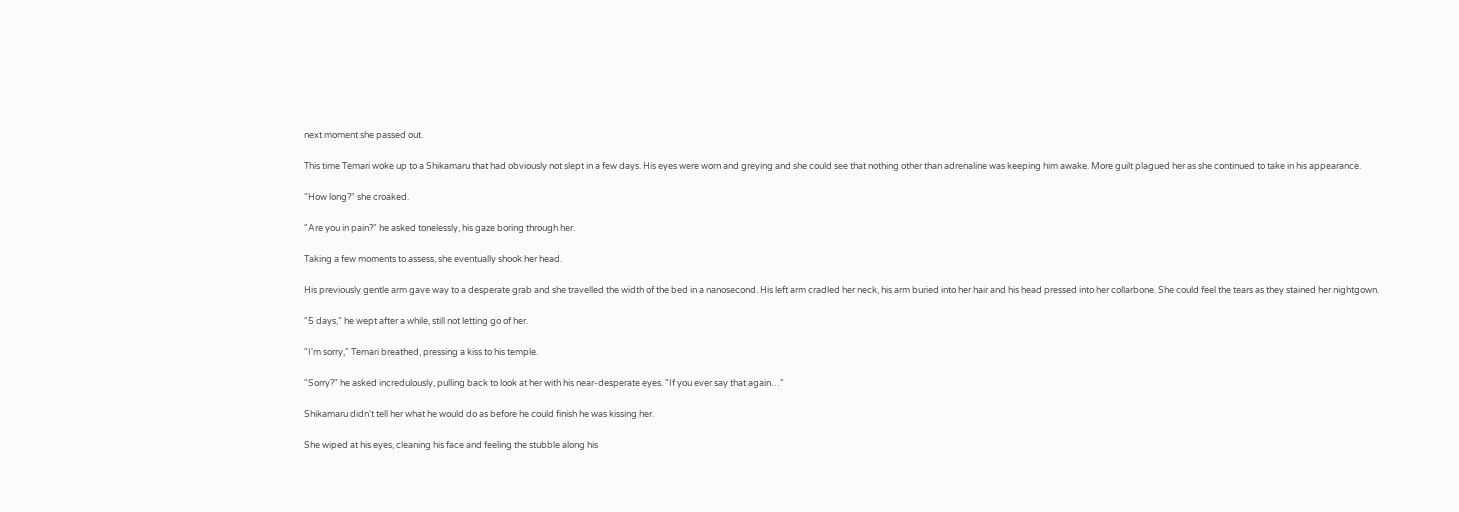next moment she passed out.

This time Temari woke up to a Shikamaru that had obviously not slept in a few days. His eyes were worn and greying and she could see that nothing other than adrenaline was keeping him awake. More guilt plagued her as she continued to take in his appearance.

"How long?" she croaked.

"Are you in pain?" he asked tonelessly, his gaze boring through her.

Taking a few moments to assess, she eventually shook her head.

His previously gentle arm gave way to a desperate grab and she travelled the width of the bed in a nanosecond. His left arm cradled her neck, his arm buried into her hair and his head pressed into her collarbone. She could feel the tears as they stained her nightgown.

"5 days," he wept after a while, still not letting go of her.

"I'm sorry," Temari breathed, pressing a kiss to his temple.

"Sorry?" he asked incredulously, pulling back to look at her with his near-desperate eyes. "If you ever say that again…"

Shikamaru didn't tell her what he would do as before he could finish he was kissing her.

She wiped at his eyes, cleaning his face and feeling the stubble along his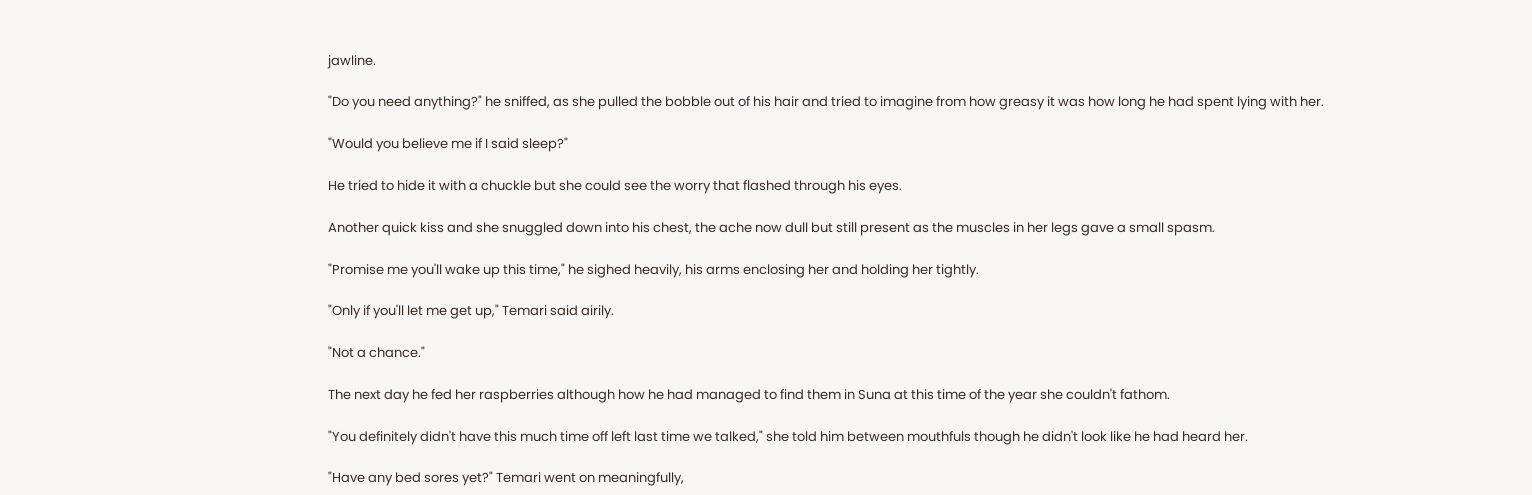jawline.

"Do you need anything?" he sniffed, as she pulled the bobble out of his hair and tried to imagine from how greasy it was how long he had spent lying with her.

"Would you believe me if I said sleep?"

He tried to hide it with a chuckle but she could see the worry that flashed through his eyes.

Another quick kiss and she snuggled down into his chest, the ache now dull but still present as the muscles in her legs gave a small spasm.

"Promise me you'll wake up this time," he sighed heavily, his arms enclosing her and holding her tightly.

"Only if you'll let me get up," Temari said airily.

"Not a chance."

The next day he fed her raspberries although how he had managed to find them in Suna at this time of the year she couldn't fathom.

"You definitely didn't have this much time off left last time we talked," she told him between mouthfuls though he didn't look like he had heard her.

"Have any bed sores yet?" Temari went on meaningfully,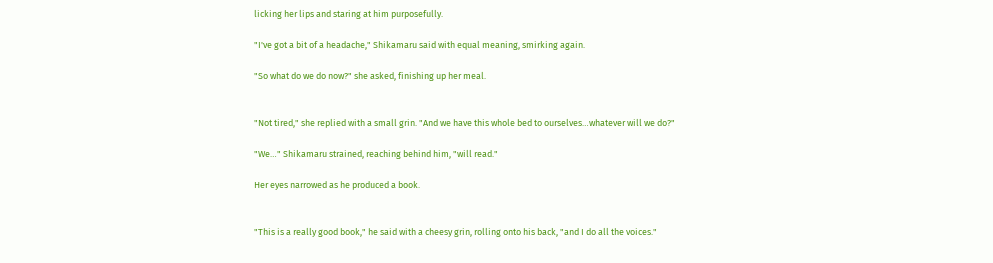licking her lips and staring at him purposefully.

"I've got a bit of a headache," Shikamaru said with equal meaning, smirking again.

"So what do we do now?" she asked, finishing up her meal.


"Not tired," she replied with a small grin. "And we have this whole bed to ourselves…whatever will we do?"

"We…" Shikamaru strained, reaching behind him, "will read."

Her eyes narrowed as he produced a book.


"This is a really good book," he said with a cheesy grin, rolling onto his back, "and I do all the voices."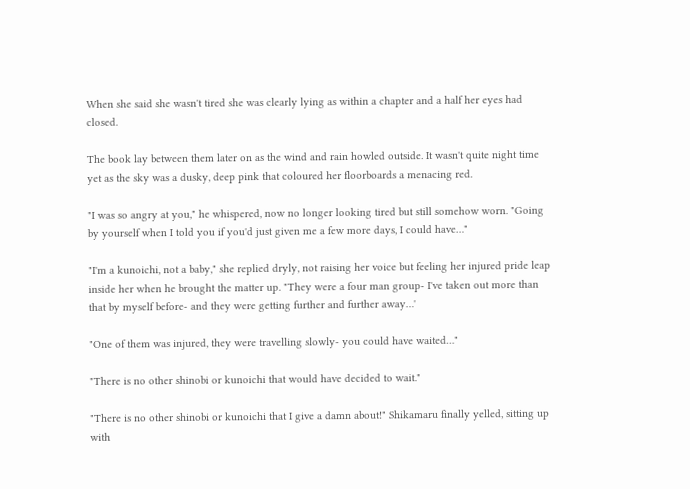When she said she wasn't tired she was clearly lying as within a chapter and a half her eyes had closed.

The book lay between them later on as the wind and rain howled outside. It wasn't quite night time yet as the sky was a dusky, deep pink that coloured her floorboards a menacing red.

"I was so angry at you," he whispered, now no longer looking tired but still somehow worn. "Going by yourself when I told you if you'd just given me a few more days, I could have…"

"I'm a kunoichi, not a baby," she replied dryly, not raising her voice but feeling her injured pride leap inside her when he brought the matter up. "They were a four man group- I've taken out more than that by myself before- and they were getting further and further away…'

"One of them was injured, they were travelling slowly- you could have waited…"

"There is no other shinobi or kunoichi that would have decided to wait."

"There is no other shinobi or kunoichi that I give a damn about!" Shikamaru finally yelled, sitting up with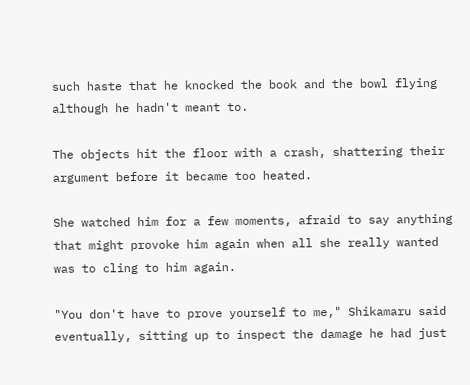such haste that he knocked the book and the bowl flying although he hadn't meant to.

The objects hit the floor with a crash, shattering their argument before it became too heated.

She watched him for a few moments, afraid to say anything that might provoke him again when all she really wanted was to cling to him again.

"You don't have to prove yourself to me," Shikamaru said eventually, sitting up to inspect the damage he had just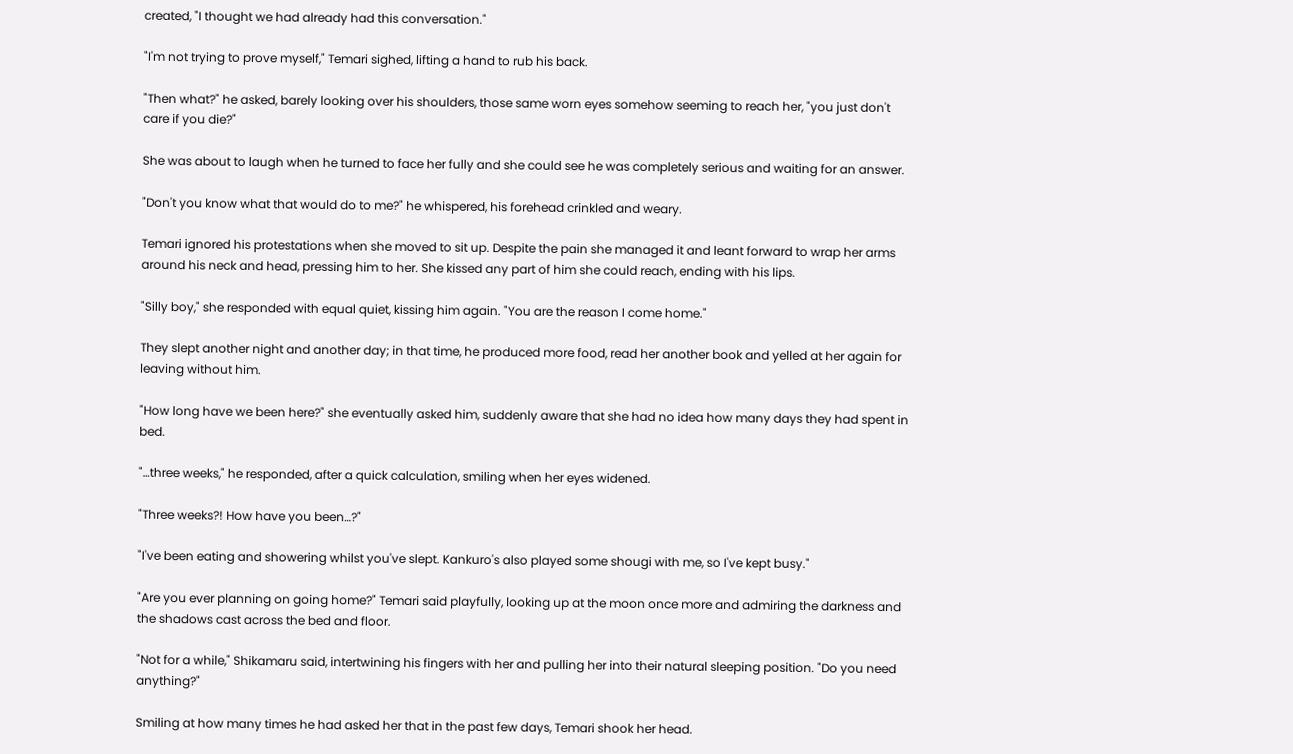created, "I thought we had already had this conversation."

"I'm not trying to prove myself," Temari sighed, lifting a hand to rub his back.

"Then what?" he asked, barely looking over his shoulders, those same worn eyes somehow seeming to reach her, "you just don't care if you die?"

She was about to laugh when he turned to face her fully and she could see he was completely serious and waiting for an answer.

"Don't you know what that would do to me?" he whispered, his forehead crinkled and weary.

Temari ignored his protestations when she moved to sit up. Despite the pain she managed it and leant forward to wrap her arms around his neck and head, pressing him to her. She kissed any part of him she could reach, ending with his lips.

"Silly boy," she responded with equal quiet, kissing him again. "You are the reason I come home."

They slept another night and another day; in that time, he produced more food, read her another book and yelled at her again for leaving without him.

"How long have we been here?" she eventually asked him, suddenly aware that she had no idea how many days they had spent in bed.

"…three weeks," he responded, after a quick calculation, smiling when her eyes widened.

"Three weeks?! How have you been…?"

"I've been eating and showering whilst you've slept. Kankuro's also played some shougi with me, so I've kept busy."

"Are you ever planning on going home?" Temari said playfully, looking up at the moon once more and admiring the darkness and the shadows cast across the bed and floor.

"Not for a while," Shikamaru said, intertwining his fingers with her and pulling her into their natural sleeping position. "Do you need anything?"

Smiling at how many times he had asked her that in the past few days, Temari shook her head.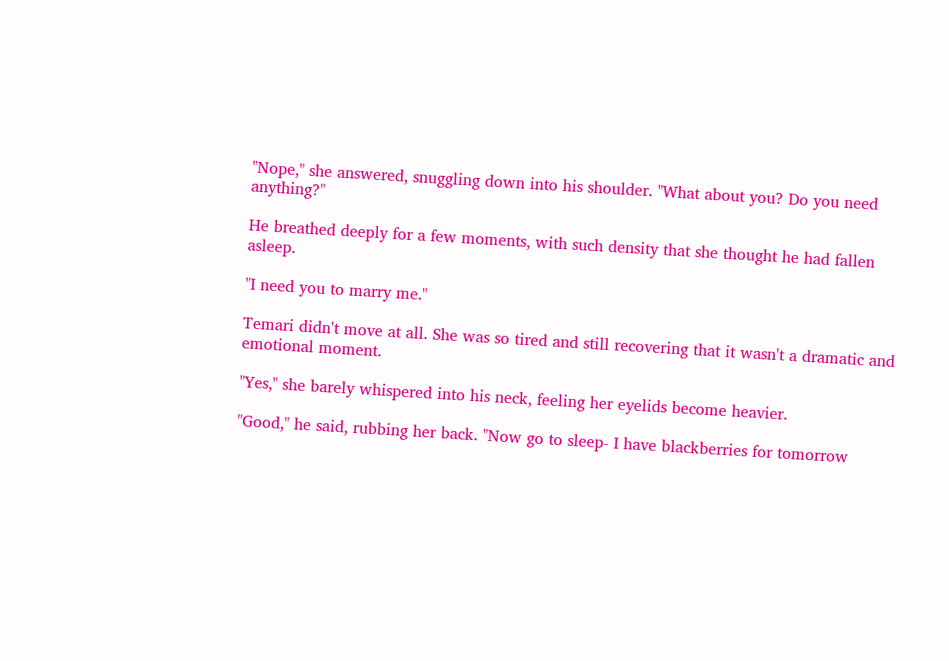"Nope," she answered, snuggling down into his shoulder. "What about you? Do you need anything?"

He breathed deeply for a few moments, with such density that she thought he had fallen asleep.

"I need you to marry me."

Temari didn't move at all. She was so tired and still recovering that it wasn't a dramatic and emotional moment.

"Yes," she barely whispered into his neck, feeling her eyelids become heavier.

"Good," he said, rubbing her back. "Now go to sleep- I have blackberries for tomorrow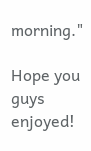morning."

Hope you guys enjoyed!